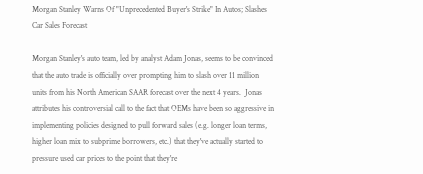Morgan Stanley Warns Of "Unprecedented Buyer's Strike" In Autos; Slashes Car Sales Forecast

Morgan Stanley's auto team, led by analyst Adam Jonas, seems to be convinced that the auto trade is officially over prompting him to slash over 11 million units from his North American SAAR forecast over the next 4 years.  Jonas attributes his controversial call to the fact that OEMs have been so aggressive in implementing policies designed to pull forward sales (e.g. longer loan terms, higher loan mix to subprime borrowers, etc.) that they've actually started to pressure used car prices to the point that they're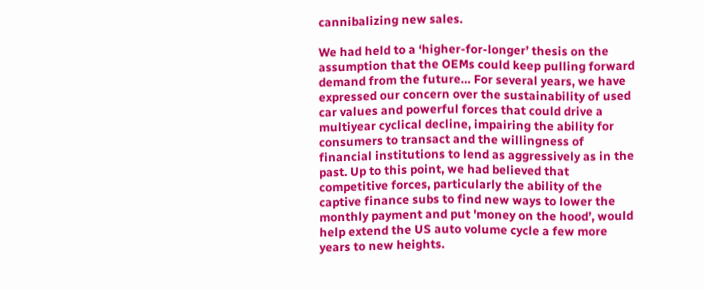cannibalizing new sales.

We had held to a ‘higher-for-longer’ thesis on the assumption that the OEMs could keep pulling forward demand from the future… For several years, we have expressed our concern over the sustainability of used car values and powerful forces that could drive a multiyear cyclical decline, impairing the ability for consumers to transact and the willingness of financial institutions to lend as aggressively as in the past. Up to this point, we had believed that competitive forces, particularly the ability of the captive finance subs to find new ways to lower the monthly payment and put 'money on the hood’, would help extend the US auto volume cycle a few more years to new heights.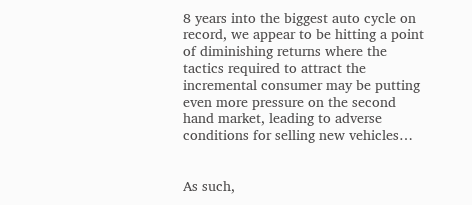8 years into the biggest auto cycle on record, we appear to be hitting a point of diminishing returns where the tactics required to attract the incremental consumer may be putting even more pressure on the second hand market, leading to adverse conditions for selling new vehicles…


As such,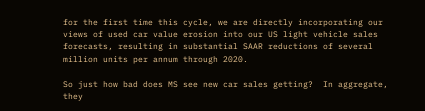for the first time this cycle, we are directly incorporating our views of used car value erosion into our US light vehicle sales forecasts, resulting in substantial SAAR reductions of several million units per annum through 2020.

So just how bad does MS see new car sales getting?  In aggregate, they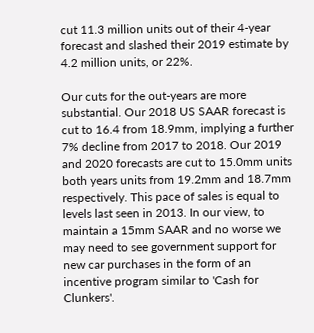cut 11.3 million units out of their 4-year forecast and slashed their 2019 estimate by 4.2 million units, or 22%.

Our cuts for the out-years are more substantial. Our 2018 US SAAR forecast is cut to 16.4 from 18.9mm, implying a further 7% decline from 2017 to 2018. Our 2019 and 2020 forecasts are cut to 15.0mm units both years units from 19.2mm and 18.7mm respectively. This pace of sales is equal to levels last seen in 2013. In our view, to maintain a 15mm SAAR and no worse we may need to see government support for new car purchases in the form of an incentive program similar to 'Cash for Clunkers'.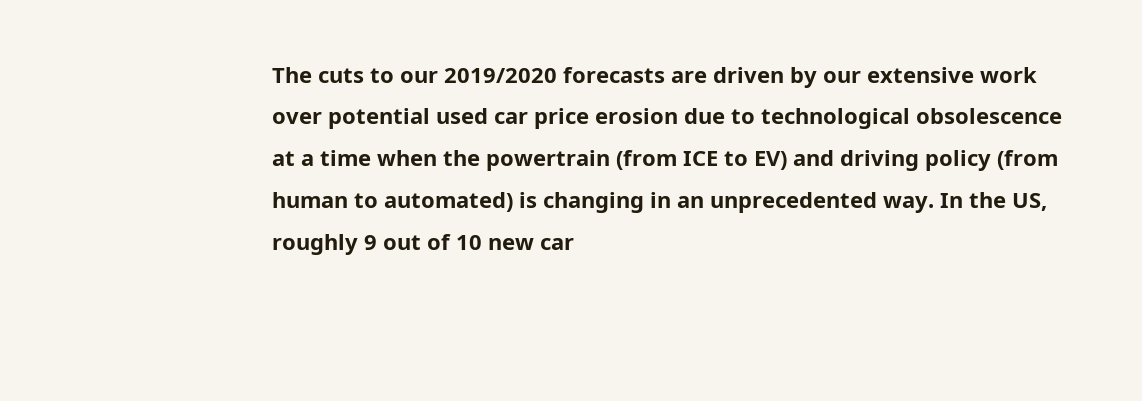The cuts to our 2019/2020 forecasts are driven by our extensive work over potential used car price erosion due to technological obsolescence at a time when the powertrain (from ICE to EV) and driving policy (from human to automated) is changing in an unprecedented way. In the US, roughly 9 out of 10 new car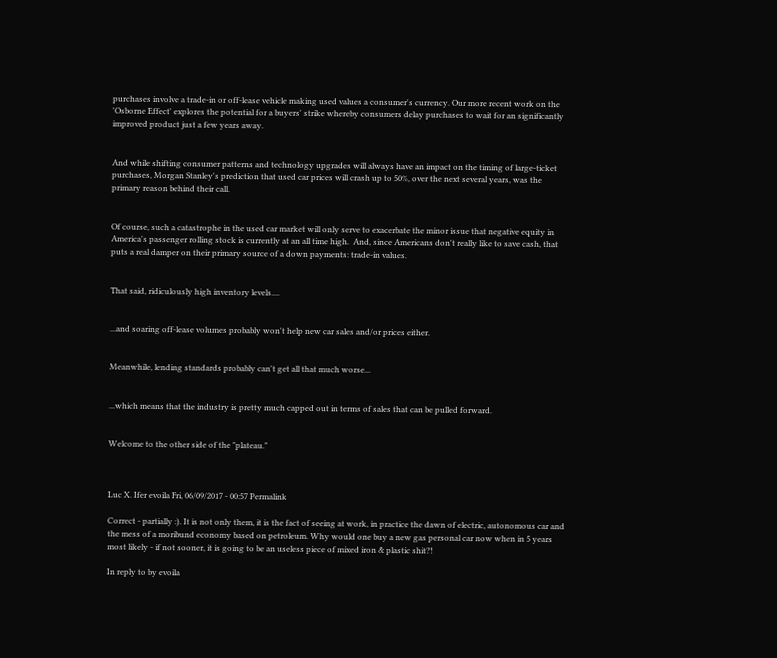purchases involve a trade-in or off-lease vehicle making used values a consumer's currency. Our more recent work on the 'Osborne Effect' explores the potential for a buyers' strike whereby consumers delay purchases to wait for an significantly improved product just a few years away.


And while shifting consumer patterns and technology upgrades will always have an impact on the timing of large-ticket purchases, Morgan Stanley's prediction that used car prices will crash up to 50%, over the next several years, was the primary reason behind their call.


Of course, such a catastrophe in the used car market will only serve to exacerbate the minor issue that negative equity in America's passenger rolling stock is currently at an all time high.  And, since Americans don't really like to save cash, that puts a real damper on their primary source of a down payments: trade-in values.


That said, ridiculously high inventory levels....


...and soaring off-lease volumes probably won't help new car sales and/or prices either.


Meanwhile, lending standards probably can't get all that much worse...


...which means that the industry is pretty much capped out in terms of sales that can be pulled forward.


Welcome to the other side of the "plateau."



Luc X. Ifer evoila Fri, 06/09/2017 - 00:57 Permalink

Correct - partially :). It is not only them, it is the fact of seeing at work, in practice the dawn of electric, autonomous car and the mess of a moribund economy based on petroleum. Why would one buy a new gas personal car now when in 5 years most likely - if not sooner, it is going to be an useless piece of mixed iron & plastic shit?!

In reply to by evoila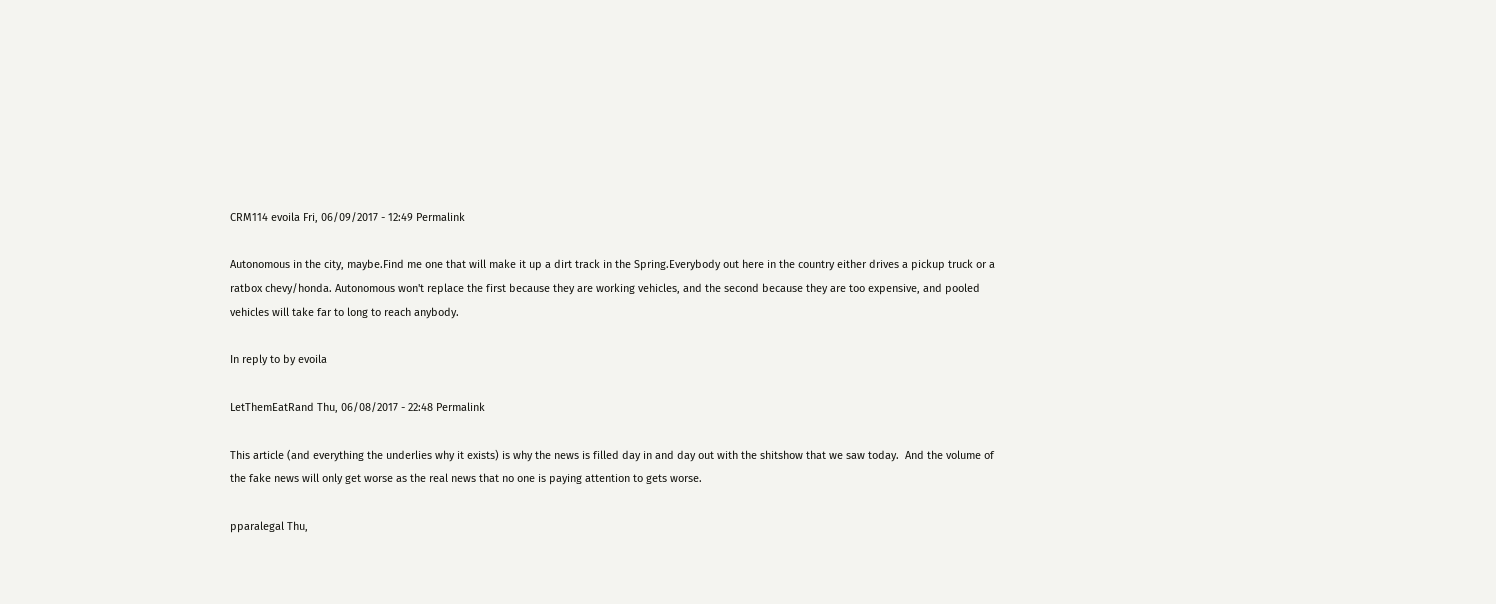CRM114 evoila Fri, 06/09/2017 - 12:49 Permalink

Autonomous in the city, maybe.Find me one that will make it up a dirt track in the Spring.Everybody out here in the country either drives a pickup truck or a ratbox chevy/honda. Autonomous won't replace the first because they are working vehicles, and the second because they are too expensive, and pooled vehicles will take far to long to reach anybody.

In reply to by evoila

LetThemEatRand Thu, 06/08/2017 - 22:48 Permalink

This article (and everything the underlies why it exists) is why the news is filled day in and day out with the shitshow that we saw today.  And the volume of the fake news will only get worse as the real news that no one is paying attention to gets worse.

pparalegal Thu,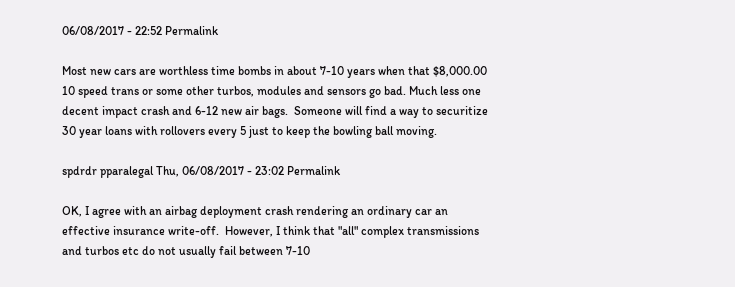06/08/2017 - 22:52 Permalink

Most new cars are worthless time bombs in about 7-10 years when that $8,000.00 10 speed trans or some other turbos, modules and sensors go bad. Much less one decent impact crash and 6-12 new air bags.  Someone will find a way to securitize 30 year loans with rollovers every 5 just to keep the bowling ball moving.

spdrdr pparalegal Thu, 06/08/2017 - 23:02 Permalink

OK, I agree with an airbag deployment crash rendering an ordinary car an effective insurance write-off.  However, I think that "all" complex transmissions and turbos etc do not usually fail between 7-10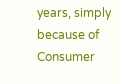years, simply because of Consumer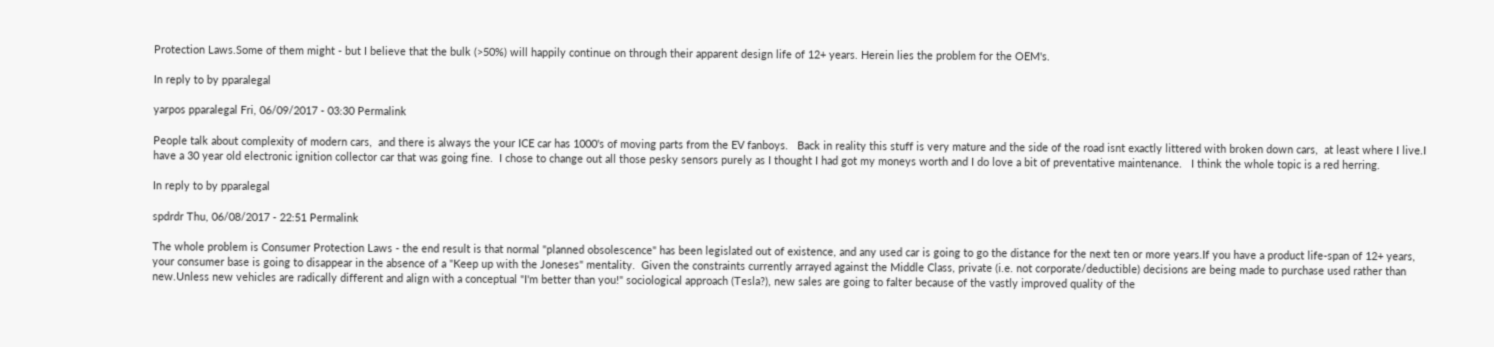Protection Laws.Some of them might - but I believe that the bulk (>50%) will happily continue on through their apparent design life of 12+ years. Herein lies the problem for the OEM's.

In reply to by pparalegal

yarpos pparalegal Fri, 06/09/2017 - 03:30 Permalink

People talk about complexity of modern cars,  and there is always the your ICE car has 1000's of moving parts from the EV fanboys.   Back in reality this stuff is very mature and the side of the road isnt exactly littered with broken down cars,  at least where I live.I have a 30 year old electronic ignition collector car that was going fine.  I chose to change out all those pesky sensors purely as I thought I had got my moneys worth and I do love a bit of preventative maintenance.   I think the whole topic is a red herring.

In reply to by pparalegal

spdrdr Thu, 06/08/2017 - 22:51 Permalink

The whole problem is Consumer Protection Laws - the end result is that normal "planned obsolescence" has been legislated out of existence, and any used car is going to go the distance for the next ten or more years.If you have a product life-span of 12+ years, your consumer base is going to disappear in the absence of a "Keep up with the Joneses" mentality.  Given the constraints currently arrayed against the Middle Class, private (i.e. not corporate/deductible) decisions are being made to purchase used rather than new.Unless new vehicles are radically different and align with a conceptual "I'm better than you!" sociological approach (Tesla?), new sales are going to falter because of the vastly improved quality of the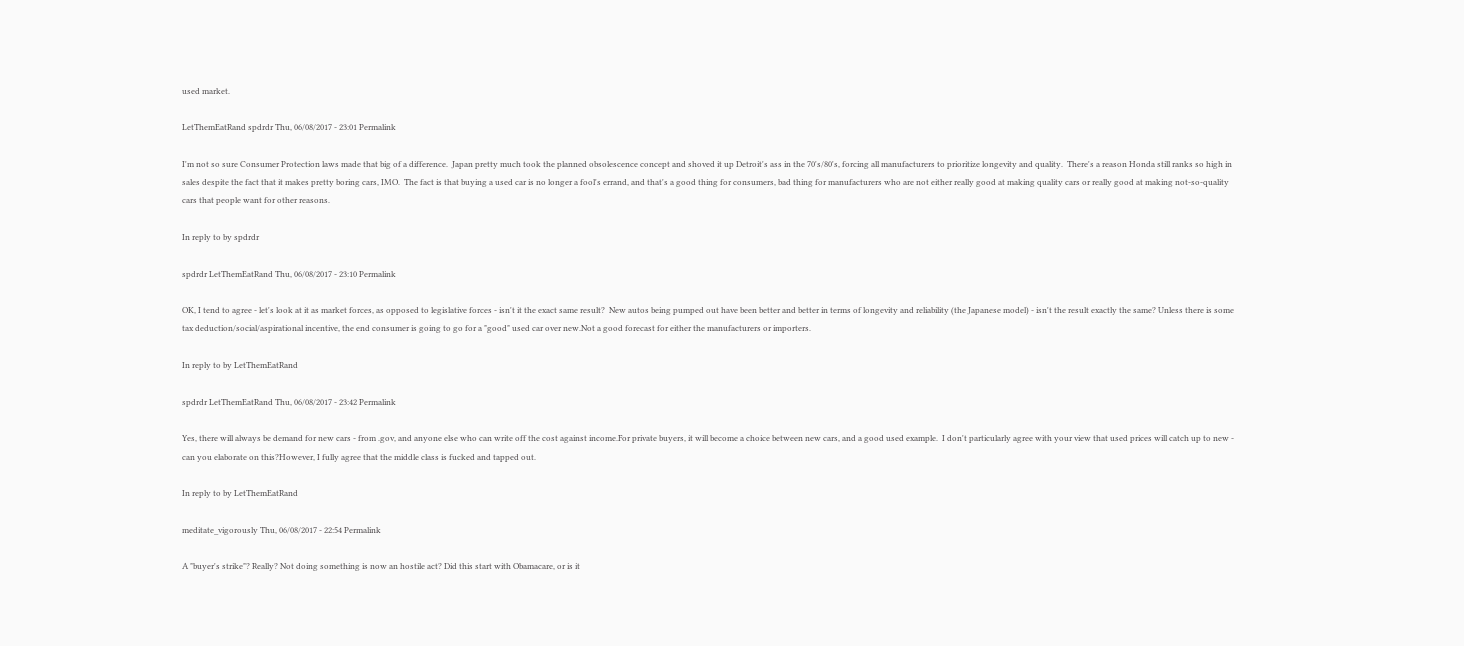used market.

LetThemEatRand spdrdr Thu, 06/08/2017 - 23:01 Permalink

I'm not so sure Consumer Protection laws made that big of a difference.  Japan pretty much took the planned obsolescence concept and shoved it up Detroit's ass in the 70's/80's, forcing all manufacturers to prioritize longevity and quality.  There's a reason Honda still ranks so high in sales despite the fact that it makes pretty boring cars, IMO.  The fact is that buying a used car is no longer a fool's errand, and that's a good thing for consumers, bad thing for manufacturers who are not either really good at making quality cars or really good at making not-so-quality cars that people want for other reasons.

In reply to by spdrdr

spdrdr LetThemEatRand Thu, 06/08/2017 - 23:10 Permalink

OK, I tend to agree - let's look at it as market forces, as opposed to legislative forces - isn't it the exact same result?  New autos being pumped out have been better and better in terms of longevity and reliability (the Japanese model) - isn't the result exactly the same? Unless there is some tax deduction/social/aspirational incentive, the end consumer is going to go for a "good" used car over new.Not a good forecast for either the manufacturers or importers.

In reply to by LetThemEatRand

spdrdr LetThemEatRand Thu, 06/08/2017 - 23:42 Permalink

Yes, there will always be demand for new cars - from .gov, and anyone else who can write off the cost against income.For private buyers, it will become a choice between new cars, and a good used example.  I don't particularly agree with your view that used prices will catch up to new - can you elaborate on this?However, I fully agree that the middle class is fucked and tapped out.

In reply to by LetThemEatRand

meditate_vigorously Thu, 06/08/2017 - 22:54 Permalink

A "buyer's strike"? Really? Not doing something is now an hostile act? Did this start with Obamacare, or is it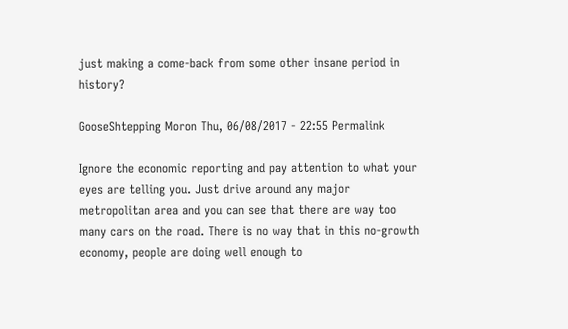just making a come-back from some other insane period in history?

GooseShtepping Moron Thu, 06/08/2017 - 22:55 Permalink

Ignore the economic reporting and pay attention to what your eyes are telling you. Just drive around any major metropolitan area and you can see that there are way too many cars on the road. There is no way that in this no-growth economy, people are doing well enough to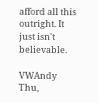afford all this outright. It just isn't believable.

VWAndy Thu,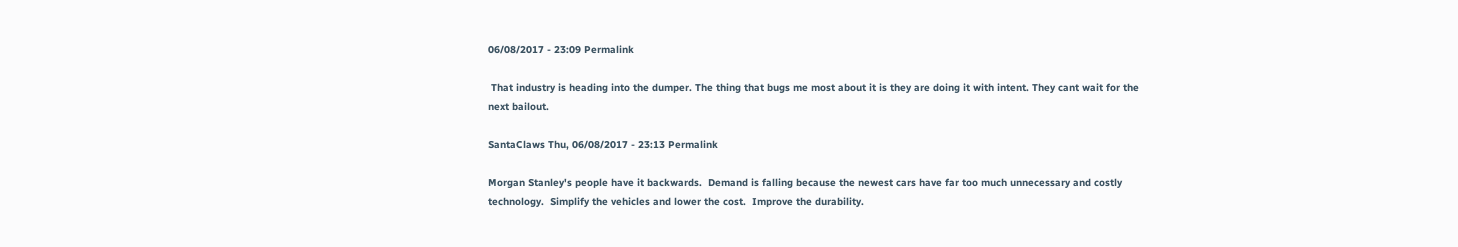06/08/2017 - 23:09 Permalink

 That industry is heading into the dumper. The thing that bugs me most about it is they are doing it with intent. They cant wait for the next bailout.

SantaClaws Thu, 06/08/2017 - 23:13 Permalink

Morgan Stanley's people have it backwards.  Demand is falling because the newest cars have far too much unnecessary and costly technology.  Simplify the vehicles and lower the cost.  Improve the durability.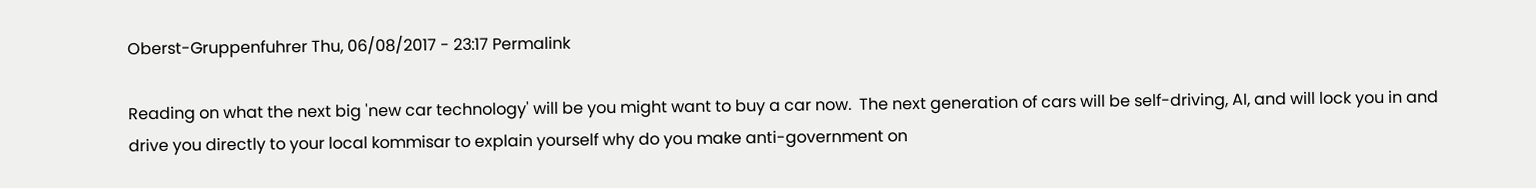Oberst-Gruppenfuhrer Thu, 06/08/2017 - 23:17 Permalink

Reading on what the next big 'new car technology' will be you might want to buy a car now.  The next generation of cars will be self-driving, AI, and will lock you in and drive you directly to your local kommisar to explain yourself why do you make anti-government on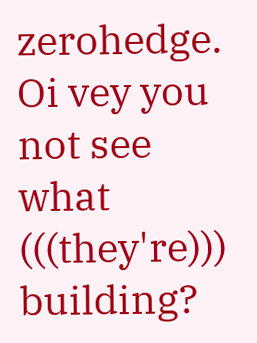zerohedge.  Oi vey you not see what (((they're))) building?